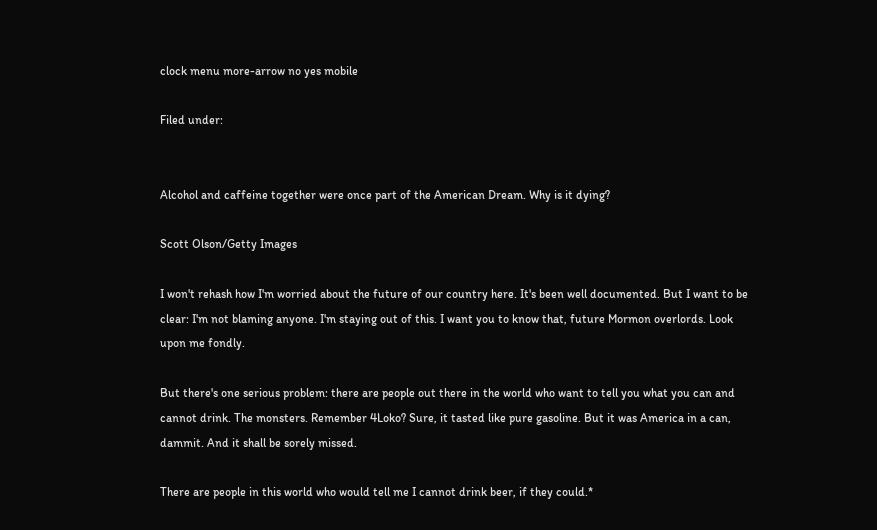clock menu more-arrow no yes mobile

Filed under:


Alcohol and caffeine together were once part of the American Dream. Why is it dying?

Scott Olson/Getty Images

I won't rehash how I'm worried about the future of our country here. It's been well documented. But I want to be clear: I'm not blaming anyone. I'm staying out of this. I want you to know that, future Mormon overlords. Look upon me fondly.

But there's one serious problem: there are people out there in the world who want to tell you what you can and cannot drink. The monsters. Remember 4Loko? Sure, it tasted like pure gasoline. But it was America in a can, dammit. And it shall be sorely missed.

There are people in this world who would tell me I cannot drink beer, if they could.*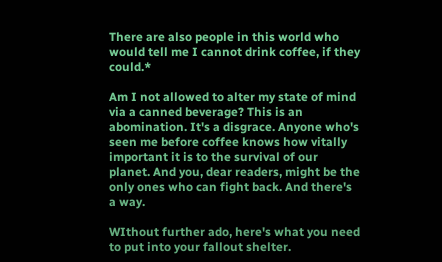There are also people in this world who would tell me I cannot drink coffee, if they could.*

Am I not allowed to alter my state of mind via a canned beverage? This is an abomination. It's a disgrace. Anyone who's seen me before coffee knows how vitally important it is to the survival of our planet. And you, dear readers, might be the only ones who can fight back. And there's a way.

WIthout further ado, here's what you need to put into your fallout shelter.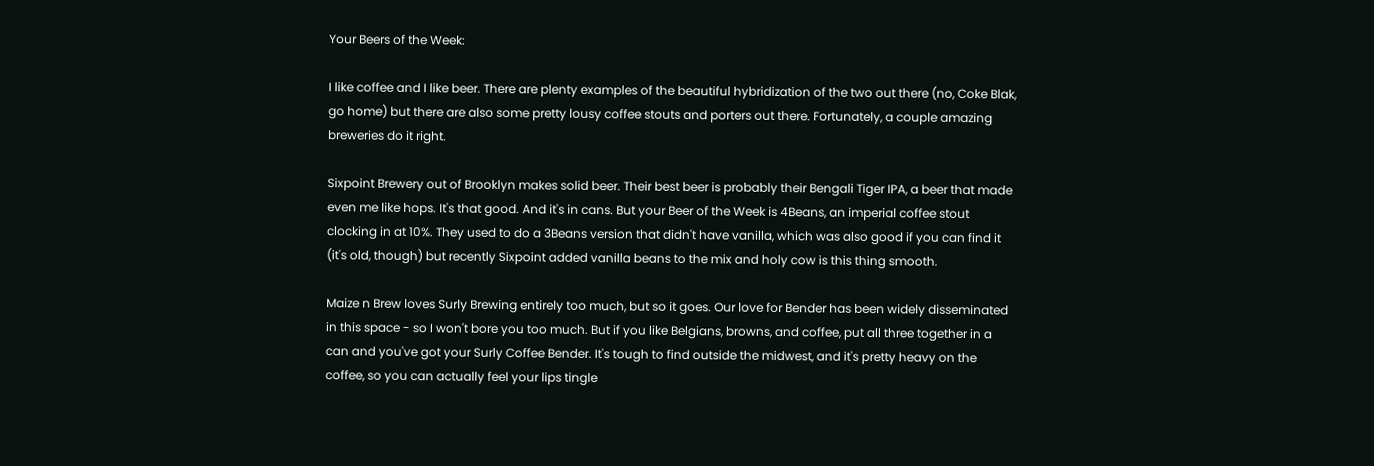Your Beers of the Week:

I like coffee and I like beer. There are plenty examples of the beautiful hybridization of the two out there (no, Coke Blak, go home) but there are also some pretty lousy coffee stouts and porters out there. Fortunately, a couple amazing breweries do it right.

Sixpoint Brewery out of Brooklyn makes solid beer. Their best beer is probably their Bengali Tiger IPA, a beer that made even me like hops. It's that good. And it's in cans. But your Beer of the Week is 4Beans, an imperial coffee stout clocking in at 10%. They used to do a 3Beans version that didn't have vanilla, which was also good if you can find it (it's old, though) but recently Sixpoint added vanilla beans to the mix and holy cow is this thing smooth.

Maize n Brew loves Surly Brewing entirely too much, but so it goes. Our love for Bender has been widely disseminated in this space - so I won't bore you too much. But if you like Belgians, browns, and coffee, put all three together in a can and you've got your Surly Coffee Bender. It's tough to find outside the midwest, and it's pretty heavy on the coffee, so you can actually feel your lips tingle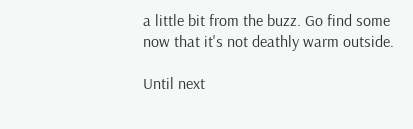a little bit from the buzz. Go find some now that it's not deathly warm outside.

Until next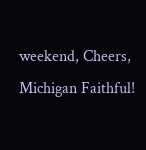weekend, Cheers, Michigan Faithful!